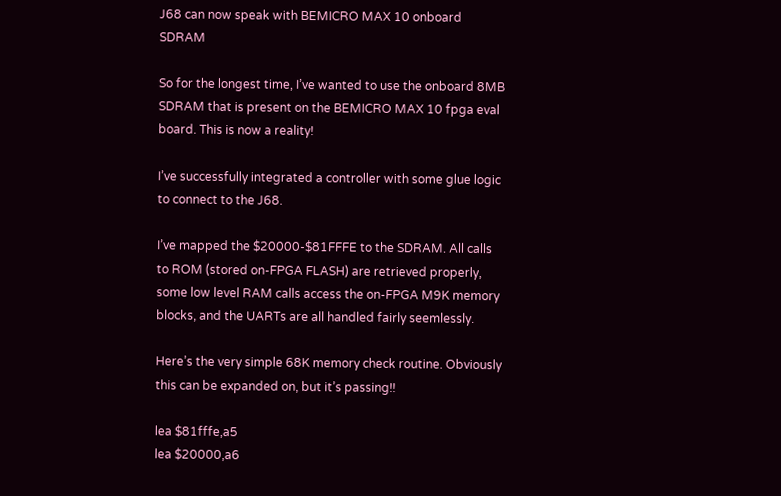J68 can now speak with BEMICRO MAX 10 onboard SDRAM

So for the longest time, I’ve wanted to use the onboard 8MB SDRAM that is present on the BEMICRO MAX 10 fpga eval board. This is now a reality!

I’ve successfully integrated a controller with some glue logic to connect to the J68.

I’ve mapped the $20000-$81FFFE to the SDRAM. All calls to ROM (stored on-FPGA FLASH) are retrieved properly, some low level RAM calls access the on-FPGA M9K memory blocks, and the UARTs are all handled fairly seemlessly.

Here’s the very simple 68K memory check routine. Obviously this can be expanded on, but it’s passing!!

lea $81fffe,a5
lea $20000,a6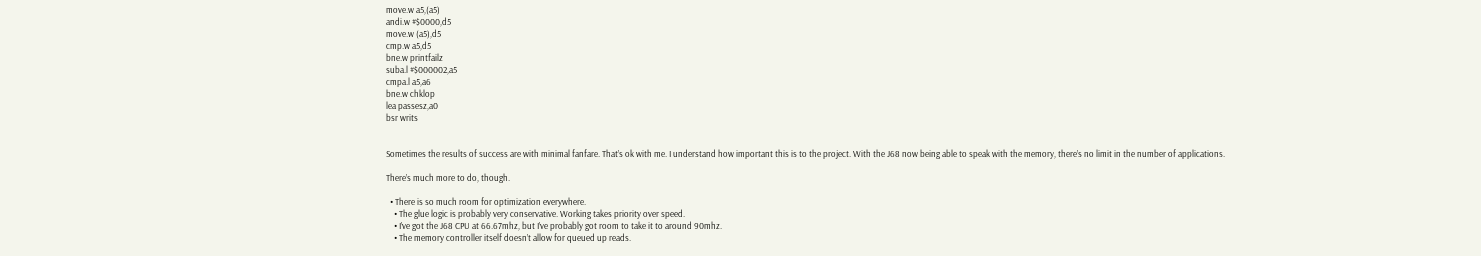move.w a5,(a5)
andi.w #$0000,d5
move.w (a5),d5
cmp.w a5,d5
bne.w printfailz
suba.l #$000002,a5
cmpa.l a5,a6
bne.w chklop
lea passesz,a0
bsr writs


Sometimes the results of success are with minimal fanfare. That’s ok with me. I understand how important this is to the project. With the J68 now being able to speak with the memory, there’s no limit in the number of applications.

There’s much more to do, though.

  • There is so much room for optimization everywhere.
    • The glue logic is probably very conservative. Working takes priority over speed.
    • I’ve got the J68 CPU at 66.67mhz, but I’ve probably got room to take it to around 90mhz.
    • The memory controller itself doesn’t allow for queued up reads.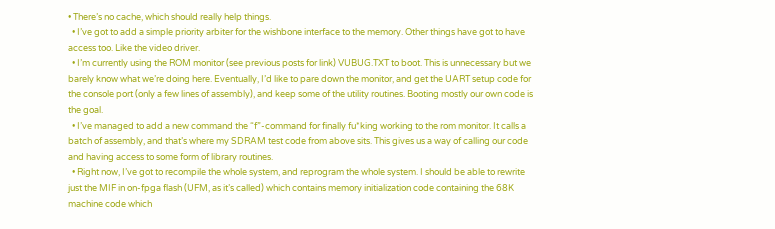• There’s no cache, which should really help things.
  • I’ve got to add a simple priority arbiter for the wishbone interface to the memory. Other things have got to have access too. Like the video driver.
  • I’m currently using the ROM monitor (see previous posts for link) VUBUG.TXT to boot. This is unnecessary but we barely know what we’re doing here. Eventually, I’d like to pare down the monitor, and get the UART setup code for the console port (only a few lines of assembly), and keep some of the utility routines. Booting mostly our own code is the goal.
  • I’ve managed to add a new command the “f”-command for finally fu*king working to the rom monitor. It calls a batch of assembly, and that’s where my SDRAM test code from above sits. This gives us a way of calling our code and having access to some form of library routines.
  • Right now, I’ve got to recompile the whole system, and reprogram the whole system. I should be able to rewrite just the MIF in on-fpga flash (UFM, as it’s called) which contains memory initialization code containing the 68K machine code which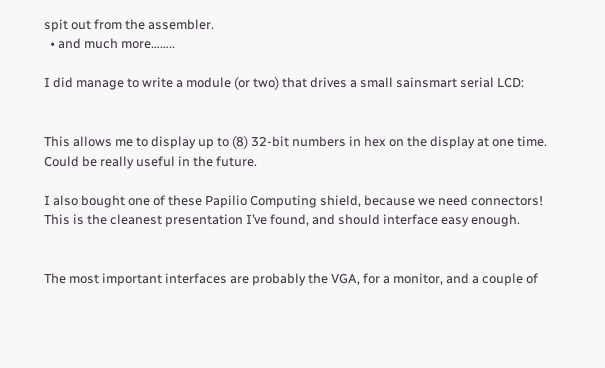spit out from the assembler.
  • and much more……..

I did manage to write a module (or two) that drives a small sainsmart serial LCD:


This allows me to display up to (8) 32-bit numbers in hex on the display at one time. Could be really useful in the future.

I also bought one of these Papilio Computing shield, because we need connectors! This is the cleanest presentation I’ve found, and should interface easy enough.


The most important interfaces are probably the VGA, for a monitor, and a couple of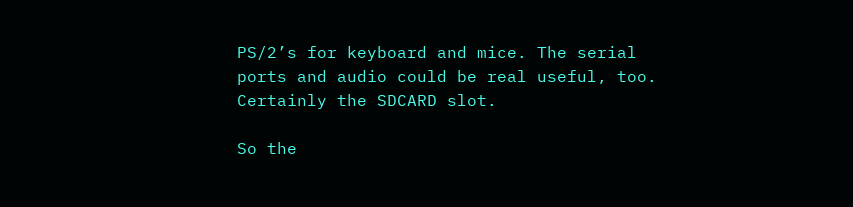PS/2’s for keyboard and mice. The serial ports and audio could be real useful, too. Certainly the SDCARD slot.

So the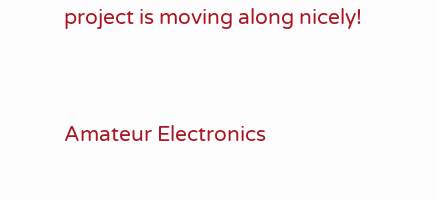project is moving along nicely!



Amateur Electronics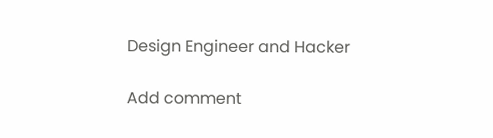Design Engineer and Hacker

Add comment